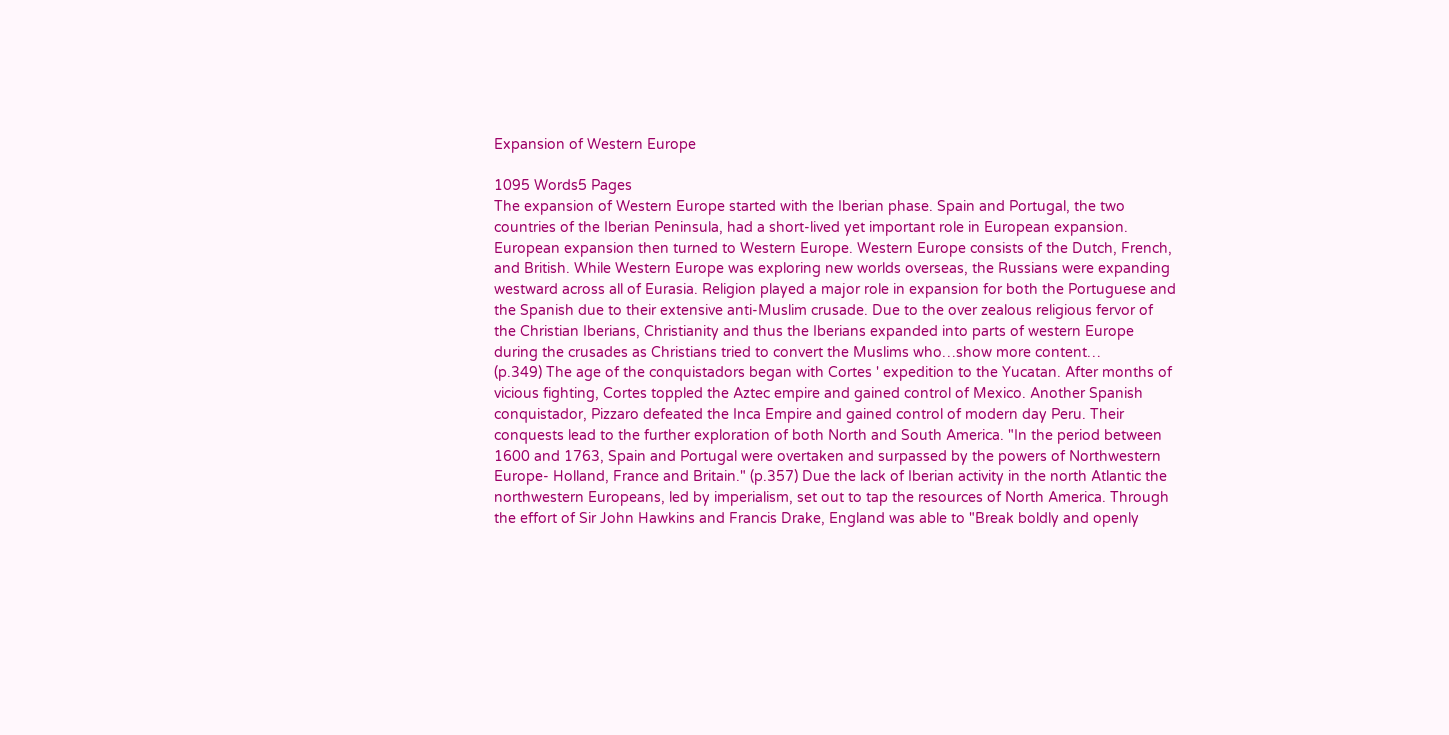Expansion of Western Europe

1095 Words5 Pages
The expansion of Western Europe started with the Iberian phase. Spain and Portugal, the two countries of the Iberian Peninsula, had a short-lived yet important role in European expansion. European expansion then turned to Western Europe. Western Europe consists of the Dutch, French, and British. While Western Europe was exploring new worlds overseas, the Russians were expanding westward across all of Eurasia. Religion played a major role in expansion for both the Portuguese and the Spanish due to their extensive anti-Muslim crusade. Due to the over zealous religious fervor of the Christian Iberians, Christianity and thus the Iberians expanded into parts of western Europe during the crusades as Christians tried to convert the Muslims who…show more content…
(p.349) The age of the conquistadors began with Cortes ' expedition to the Yucatan. After months of vicious fighting, Cortes toppled the Aztec empire and gained control of Mexico. Another Spanish conquistador, Pizzaro defeated the Inca Empire and gained control of modern day Peru. Their conquests lead to the further exploration of both North and South America. "In the period between 1600 and 1763, Spain and Portugal were overtaken and surpassed by the powers of Northwestern Europe- Holland, France and Britain." (p.357) Due the lack of Iberian activity in the north Atlantic the northwestern Europeans, led by imperialism, set out to tap the resources of North America. Through the effort of Sir John Hawkins and Francis Drake, England was able to "Break boldly and openly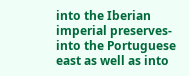into the Iberian imperial preserves-into the Portuguese east as well as into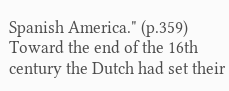Spanish America." (p.359) Toward the end of the 16th century the Dutch had set their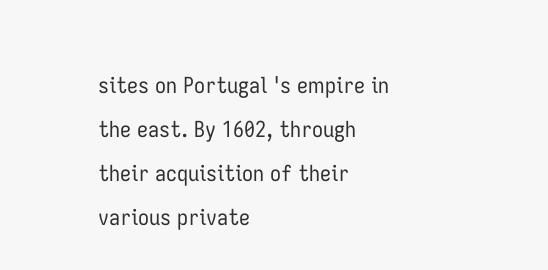sites on Portugal 's empire in the east. By 1602, through their acquisition of their various private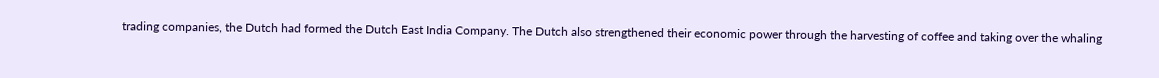trading companies, the Dutch had formed the Dutch East India Company. The Dutch also strengthened their economic power through the harvesting of coffee and taking over the whaling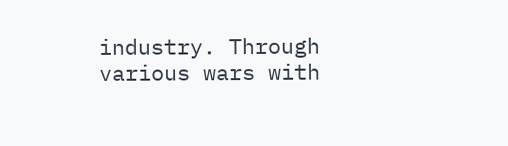industry. Through various wars with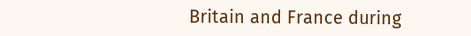Britain and France during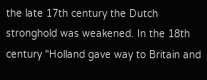the late 17th century the Dutch stronghold was weakened. In the 18th century "Holland gave way to Britain and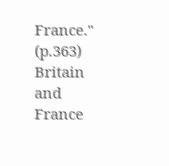France." (p.363) Britain and France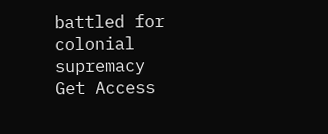battled for colonial supremacy
Get Access